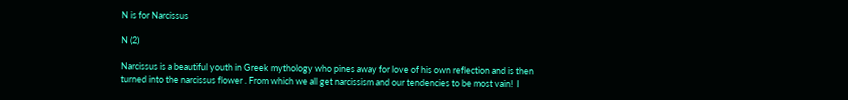N is for Narcissus

N (2)

Narcissus is a beautiful youth in Greek mythology who pines away for love of his own reflection and is then turned into the narcissus flower . From which we all get narcissism and our tendencies to be most vain!  I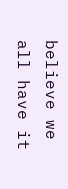believe we all have it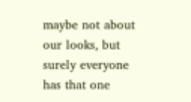maybe not about our looks, but surely everyone has that one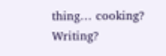thing… cooking? Writing?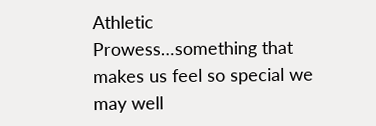Athletic Prowess…something that makes us feel so special we may well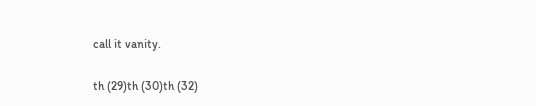call it vanity.

th (29)th (30)th (32)